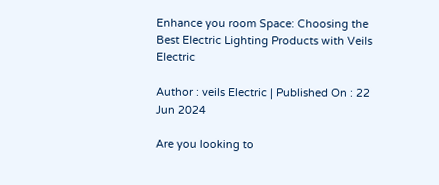Enhance you room Space: Choosing the Best Electric Lighting Products with Veils Electric

Author : veils Electric | Published On : 22 Jun 2024

Are you looking to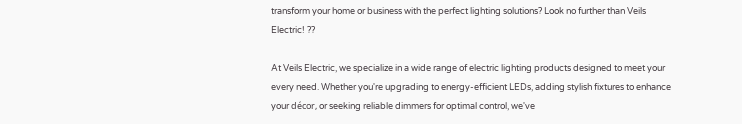transform your home or business with the perfect lighting solutions? Look no further than Veils Electric! ??

At Veils Electric, we specialize in a wide range of electric lighting products designed to meet your every need. Whether you're upgrading to energy-efficient LEDs, adding stylish fixtures to enhance your décor, or seeking reliable dimmers for optimal control, we've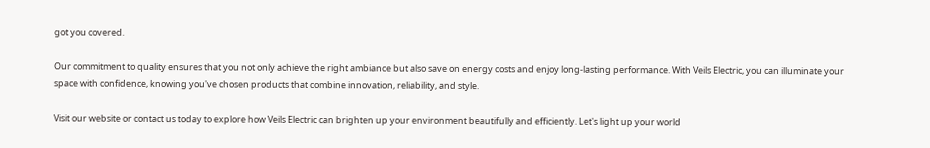got you covered.

Our commitment to quality ensures that you not only achieve the right ambiance but also save on energy costs and enjoy long-lasting performance. With Veils Electric, you can illuminate your space with confidence, knowing you've chosen products that combine innovation, reliability, and style.

Visit our website or contact us today to explore how Veils Electric can brighten up your environment beautifully and efficiently. Let's light up your world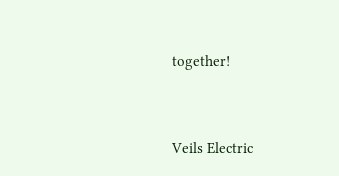together!


Veils Electric